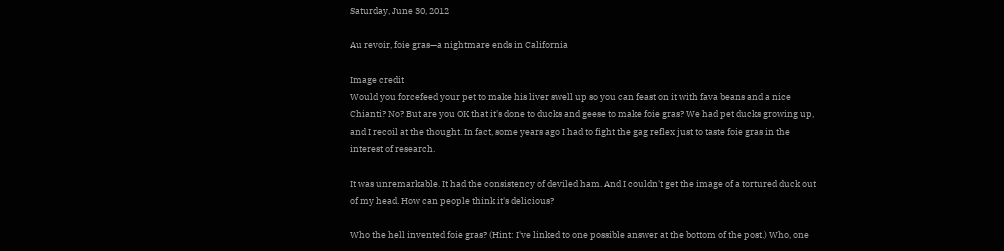Saturday, June 30, 2012

Au revoir, foie gras—a nightmare ends in California

Image credit
Would you forcefeed your pet to make his liver swell up so you can feast on it with fava beans and a nice Chianti? No? But are you OK that it's done to ducks and geese to make foie gras? We had pet ducks growing up, and I recoil at the thought. In fact, some years ago I had to fight the gag reflex just to taste foie gras in the interest of research.

It was unremarkable. It had the consistency of deviled ham. And I couldn't get the image of a tortured duck out of my head. How can people think it's delicious?

Who the hell invented foie gras? (Hint: I've linked to one possible answer at the bottom of the post.) Who, one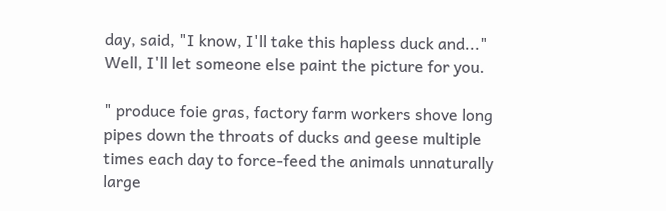day, said, "I know, I'll take this hapless duck and..." Well, I'll let someone else paint the picture for you.

" produce foie gras, factory farm workers shove long pipes down the throats of ducks and geese multiple times each day to force-feed the animals unnaturally large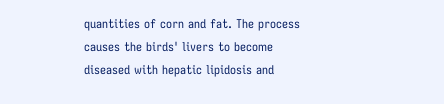quantities of corn and fat. The process causes the birds' livers to become diseased with hepatic lipidosis and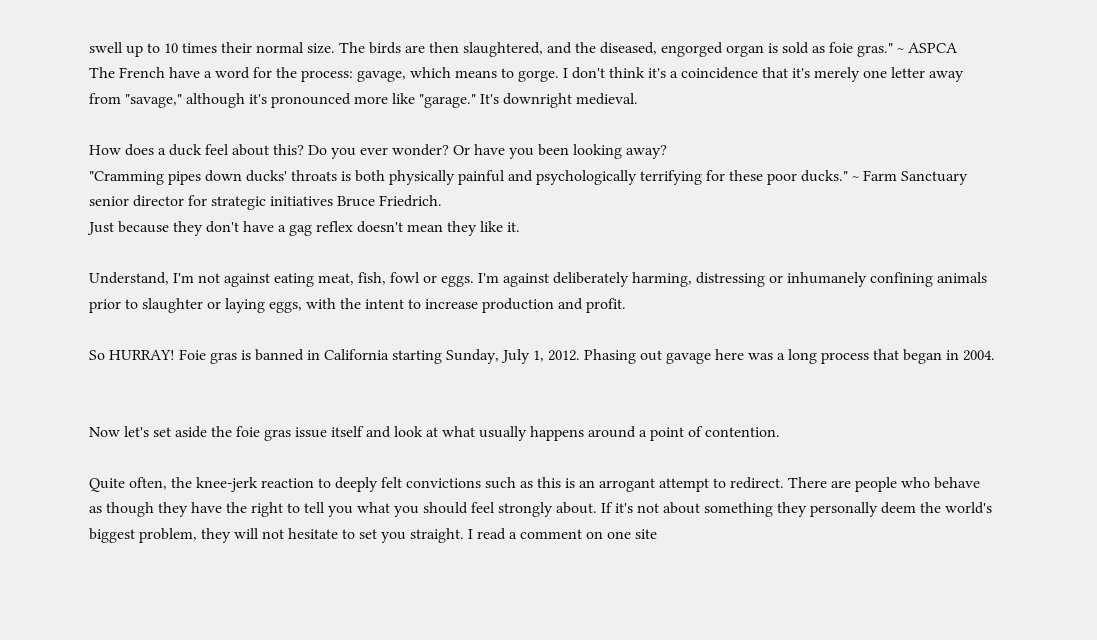swell up to 10 times their normal size. The birds are then slaughtered, and the diseased, engorged organ is sold as foie gras." ~ ASPCA
The French have a word for the process: gavage, which means to gorge. I don't think it's a coincidence that it's merely one letter away from "savage," although it's pronounced more like "garage." It's downright medieval.

How does a duck feel about this? Do you ever wonder? Or have you been looking away?
"Cramming pipes down ducks' throats is both physically painful and psychologically terrifying for these poor ducks." ~ Farm Sanctuary senior director for strategic initiatives Bruce Friedrich.
Just because they don't have a gag reflex doesn't mean they like it.

Understand, I'm not against eating meat, fish, fowl or eggs. I'm against deliberately harming, distressing or inhumanely confining animals prior to slaughter or laying eggs, with the intent to increase production and profit.

So HURRAY! Foie gras is banned in California starting Sunday, July 1, 2012. Phasing out gavage here was a long process that began in 2004.


Now let's set aside the foie gras issue itself and look at what usually happens around a point of contention.

Quite often, the knee-jerk reaction to deeply felt convictions such as this is an arrogant attempt to redirect. There are people who behave as though they have the right to tell you what you should feel strongly about. If it's not about something they personally deem the world's biggest problem, they will not hesitate to set you straight. I read a comment on one site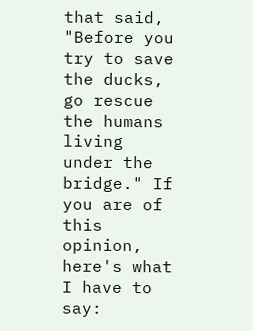that said, "Before you try to save the ducks, go rescue the humans living under the bridge." If you are of this opinion, here's what I have to say: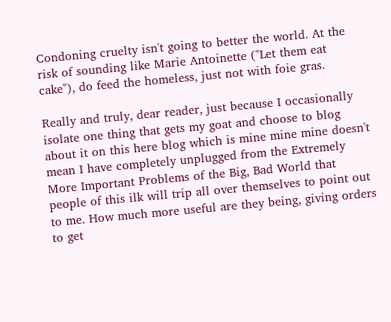Condoning cruelty isn't going to better the world. At the risk of sounding like Marie Antoinette ("Let them eat cake"), do feed the homeless, just not with foie gras.

Really and truly, dear reader, just because I occasionally isolate one thing that gets my goat and choose to blog about it on this here blog which is mine mine mine doesn't mean I have completely unplugged from the Extremely More Important Problems of the Big, Bad World that people of this ilk will trip all over themselves to point out to me. How much more useful are they being, giving orders to get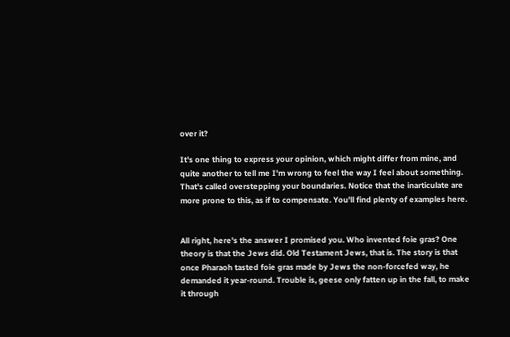over it?

It's one thing to express your opinion, which might differ from mine, and quite another to tell me I'm wrong to feel the way I feel about something. That's called overstepping your boundaries. Notice that the inarticulate are more prone to this, as if to compensate. You'll find plenty of examples here.


All right, here's the answer I promised you. Who invented foie gras? One theory is that the Jews did. Old Testament Jews, that is. The story is that once Pharaoh tasted foie gras made by Jews the non-forcefed way, he demanded it year-round. Trouble is, geese only fatten up in the fall, to make it through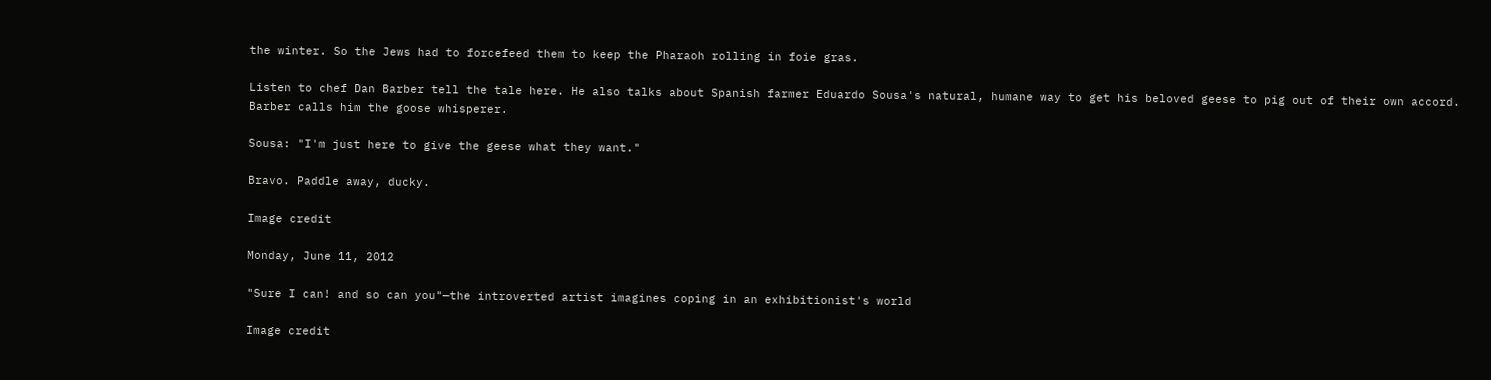the winter. So the Jews had to forcefeed them to keep the Pharaoh rolling in foie gras.

Listen to chef Dan Barber tell the tale here. He also talks about Spanish farmer Eduardo Sousa's natural, humane way to get his beloved geese to pig out of their own accord. Barber calls him the goose whisperer.

Sousa: "I'm just here to give the geese what they want."

Bravo. Paddle away, ducky.

Image credit

Monday, June 11, 2012

"Sure I can! and so can you"—the introverted artist imagines coping in an exhibitionist's world

Image credit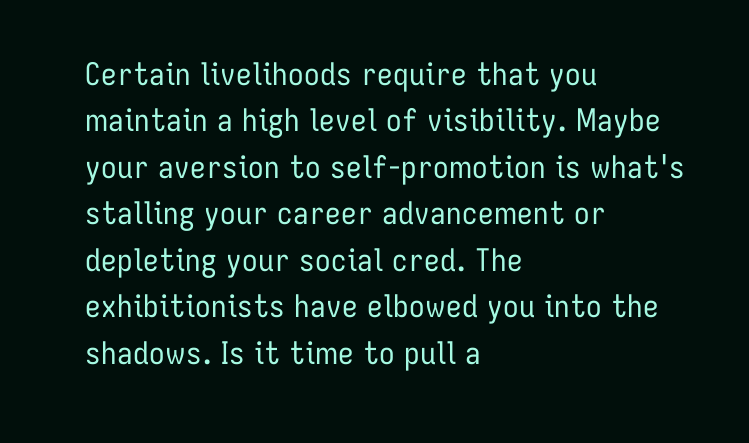Certain livelihoods require that you maintain a high level of visibility. Maybe your aversion to self-promotion is what's stalling your career advancement or depleting your social cred. The exhibitionists have elbowed you into the shadows. Is it time to pull a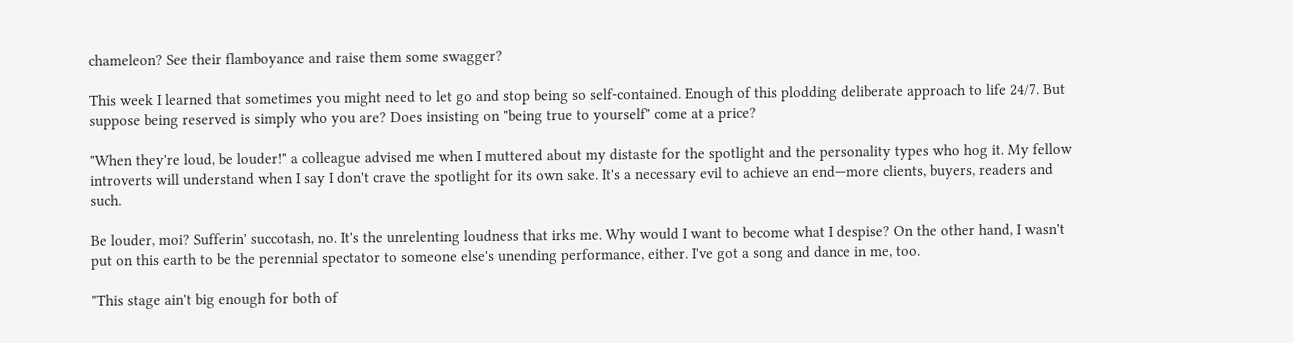chameleon? See their flamboyance and raise them some swagger?

This week I learned that sometimes you might need to let go and stop being so self-contained. Enough of this plodding deliberate approach to life 24/7. But suppose being reserved is simply who you are? Does insisting on "being true to yourself" come at a price?

"When they're loud, be louder!" a colleague advised me when I muttered about my distaste for the spotlight and the personality types who hog it. My fellow introverts will understand when I say I don't crave the spotlight for its own sake. It's a necessary evil to achieve an end—more clients, buyers, readers and such.

Be louder, moi? Sufferin' succotash, no. It's the unrelenting loudness that irks me. Why would I want to become what I despise? On the other hand, I wasn't put on this earth to be the perennial spectator to someone else's unending performance, either. I've got a song and dance in me, too.

"This stage ain't big enough for both of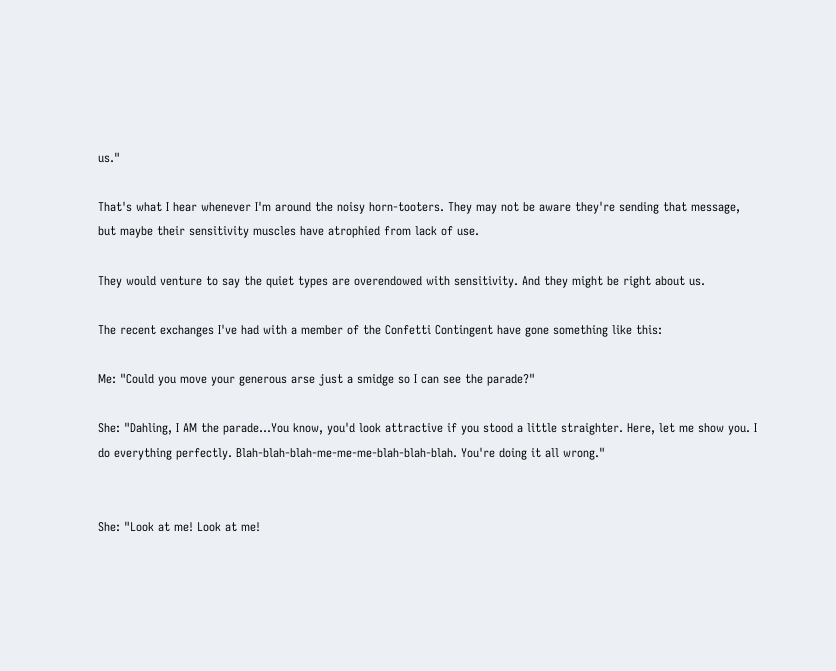us."

That's what I hear whenever I'm around the noisy horn-tooters. They may not be aware they're sending that message, but maybe their sensitivity muscles have atrophied from lack of use.

They would venture to say the quiet types are overendowed with sensitivity. And they might be right about us.

The recent exchanges I've had with a member of the Confetti Contingent have gone something like this:

Me: "Could you move your generous arse just a smidge so I can see the parade?"

She: "Dahling, I AM the parade...You know, you'd look attractive if you stood a little straighter. Here, let me show you. I do everything perfectly. Blah-blah-blah-me-me-me-blah-blah-blah. You're doing it all wrong."


She: "Look at me! Look at me!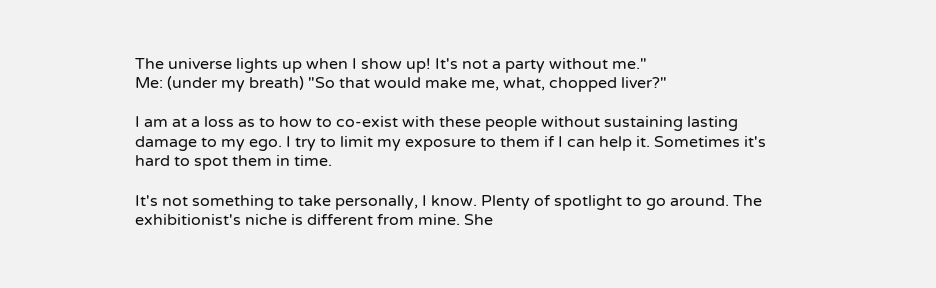The universe lights up when I show up! It's not a party without me."
Me: (under my breath) "So that would make me, what, chopped liver?"

I am at a loss as to how to co-exist with these people without sustaining lasting damage to my ego. I try to limit my exposure to them if I can help it. Sometimes it's hard to spot them in time.

It's not something to take personally, I know. Plenty of spotlight to go around. The exhibitionist's niche is different from mine. She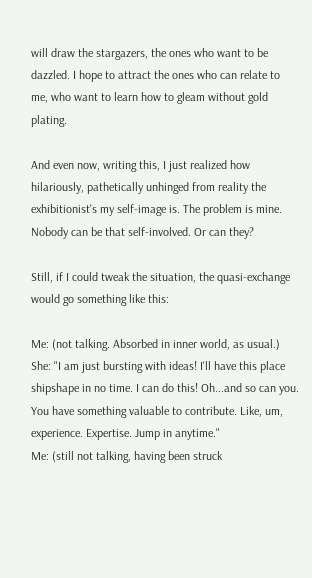will draw the stargazers, the ones who want to be dazzled. I hope to attract the ones who can relate to me, who want to learn how to gleam without gold plating.

And even now, writing this, I just realized how hilariously, pathetically unhinged from reality the exhibitionist's my self-image is. The problem is mine. Nobody can be that self-involved. Or can they?

Still, if I could tweak the situation, the quasi-exchange would go something like this:

Me: (not talking. Absorbed in inner world, as usual.)
She: "I am just bursting with ideas! I'll have this place shipshape in no time. I can do this! Oh...and so can you. You have something valuable to contribute. Like, um, experience. Expertise. Jump in anytime."
Me: (still not talking, having been struck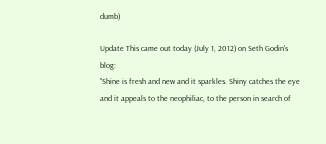dumb)

Update This came out today (July 1, 2012) on Seth Godin's blog:
"Shine is fresh and new and it sparkles. Shiny catches the eye and it appeals to the neophiliac, to the person in search of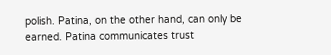polish. Patina, on the other hand, can only be earned. Patina communicates trust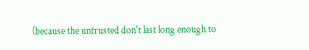(because the untrusted don't last long enough to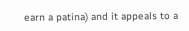earn a patina) and it appeals to a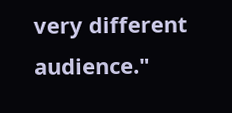very different audience."